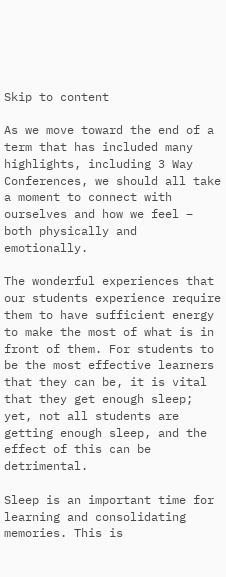Skip to content

As we move toward the end of a term that has included many highlights, including 3 Way Conferences, we should all take a moment to connect with ourselves and how we feel – both physically and emotionally.

The wonderful experiences that our students experience require them to have sufficient energy to make the most of what is in front of them. For students to be the most effective learners that they can be, it is vital that they get enough sleep; yet, not all students are getting enough sleep, and the effect of this can be detrimental.

Sleep is an important time for learning and consolidating memories. This is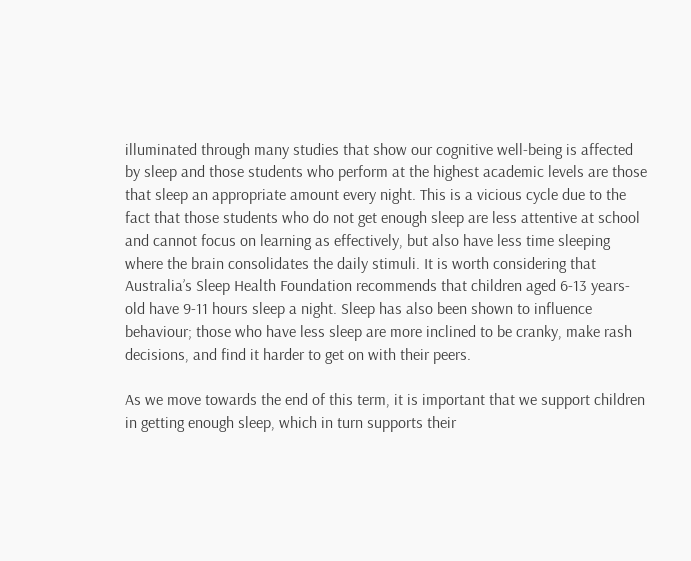illuminated through many studies that show our cognitive well-being is affected by sleep and those students who perform at the highest academic levels are those that sleep an appropriate amount every night. This is a vicious cycle due to the fact that those students who do not get enough sleep are less attentive at school and cannot focus on learning as effectively, but also have less time sleeping where the brain consolidates the daily stimuli. It is worth considering that Australia’s Sleep Health Foundation recommends that children aged 6-13 years-old have 9-11 hours sleep a night. Sleep has also been shown to influence behaviour; those who have less sleep are more inclined to be cranky, make rash decisions, and find it harder to get on with their peers.

As we move towards the end of this term, it is important that we support children in getting enough sleep, which in turn supports their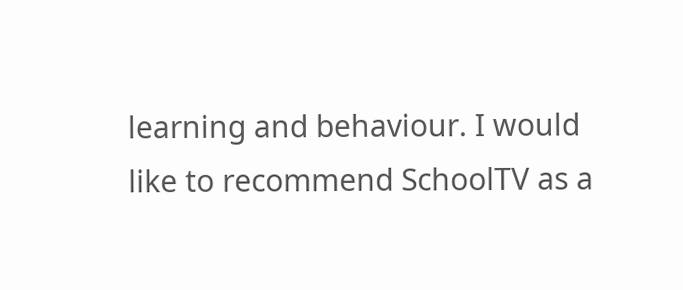learning and behaviour. I would like to recommend SchoolTV as a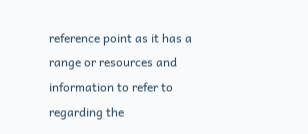reference point as it has a range or resources and information to refer to regarding the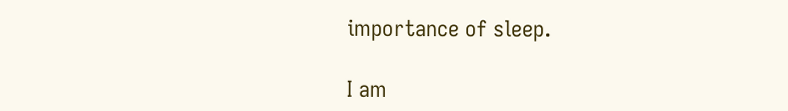importance of sleep.

I am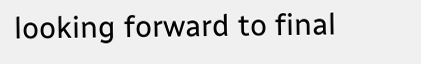looking forward to final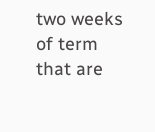two weeks of term that are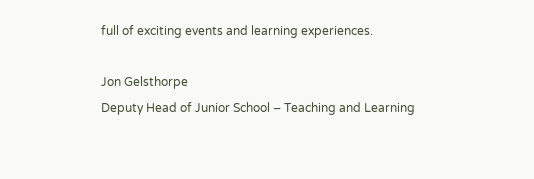full of exciting events and learning experiences.

Jon Gelsthorpe
Deputy Head of Junior School – Teaching and Learning